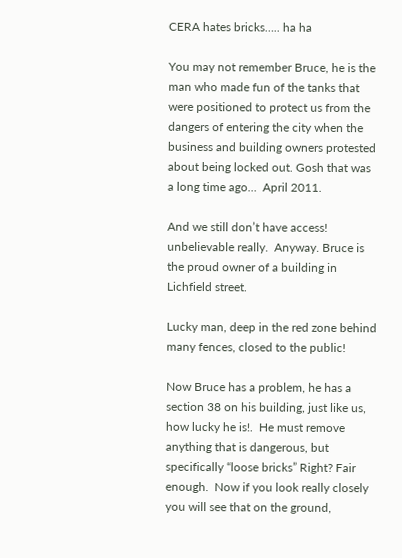CERA hates bricks….. ha ha

You may not remember Bruce, he is the man who made fun of the tanks that were positioned to protect us from the dangers of entering the city when the business and building owners protested about being locked out. Gosh that was a long time ago…  April 2011.

And we still don’t have access!  unbelievable really.  Anyway. Bruce is the proud owner of a building in Lichfield street.

Lucky man, deep in the red zone behind many fences, closed to the public!

Now Bruce has a problem, he has a section 38 on his building, just like us, how lucky he is!.  He must remove anything that is dangerous, but specifically “loose bricks” Right? Fair enough.  Now if you look really closely you will see that on the ground,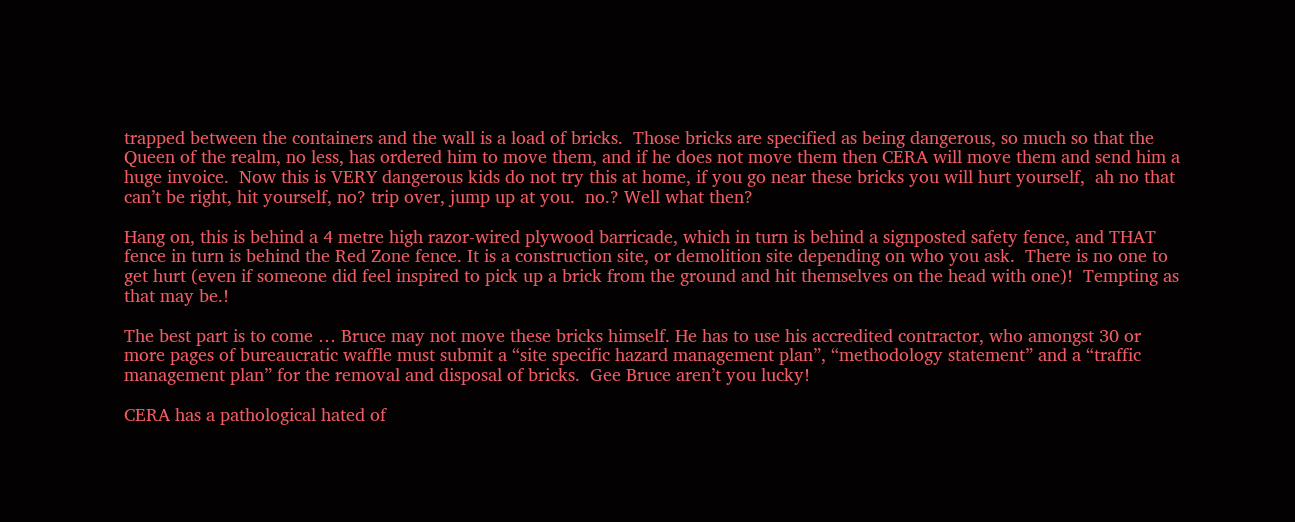trapped between the containers and the wall is a load of bricks.  Those bricks are specified as being dangerous, so much so that the Queen of the realm, no less, has ordered him to move them, and if he does not move them then CERA will move them and send him a huge invoice.  Now this is VERY dangerous kids do not try this at home, if you go near these bricks you will hurt yourself,  ah no that can’t be right, hit yourself, no? trip over, jump up at you.  no.? Well what then?

Hang on, this is behind a 4 metre high razor-wired plywood barricade, which in turn is behind a signposted safety fence, and THAT fence in turn is behind the Red Zone fence. It is a construction site, or demolition site depending on who you ask.  There is no one to get hurt (even if someone did feel inspired to pick up a brick from the ground and hit themselves on the head with one)!  Tempting as that may be.!

The best part is to come … Bruce may not move these bricks himself. He has to use his accredited contractor, who amongst 30 or more pages of bureaucratic waffle must submit a “site specific hazard management plan”, “methodology statement” and a “traffic management plan” for the removal and disposal of bricks.  Gee Bruce aren’t you lucky!

CERA has a pathological hated of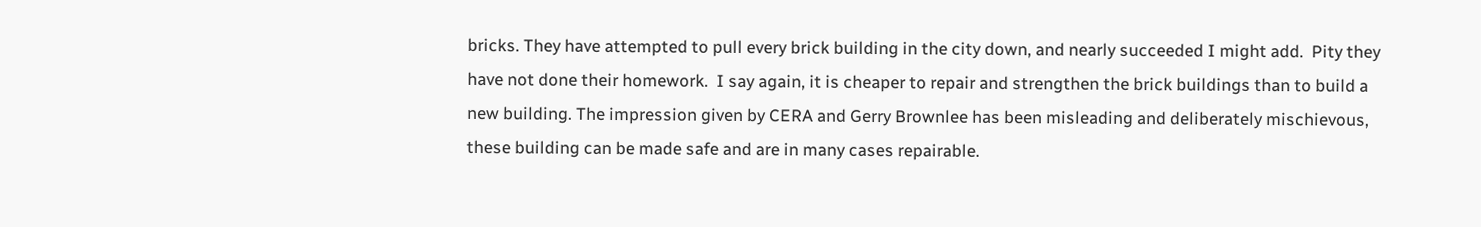bricks. They have attempted to pull every brick building in the city down, and nearly succeeded I might add.  Pity they have not done their homework.  I say again, it is cheaper to repair and strengthen the brick buildings than to build a new building. The impression given by CERA and Gerry Brownlee has been misleading and deliberately mischievous, these building can be made safe and are in many cases repairable.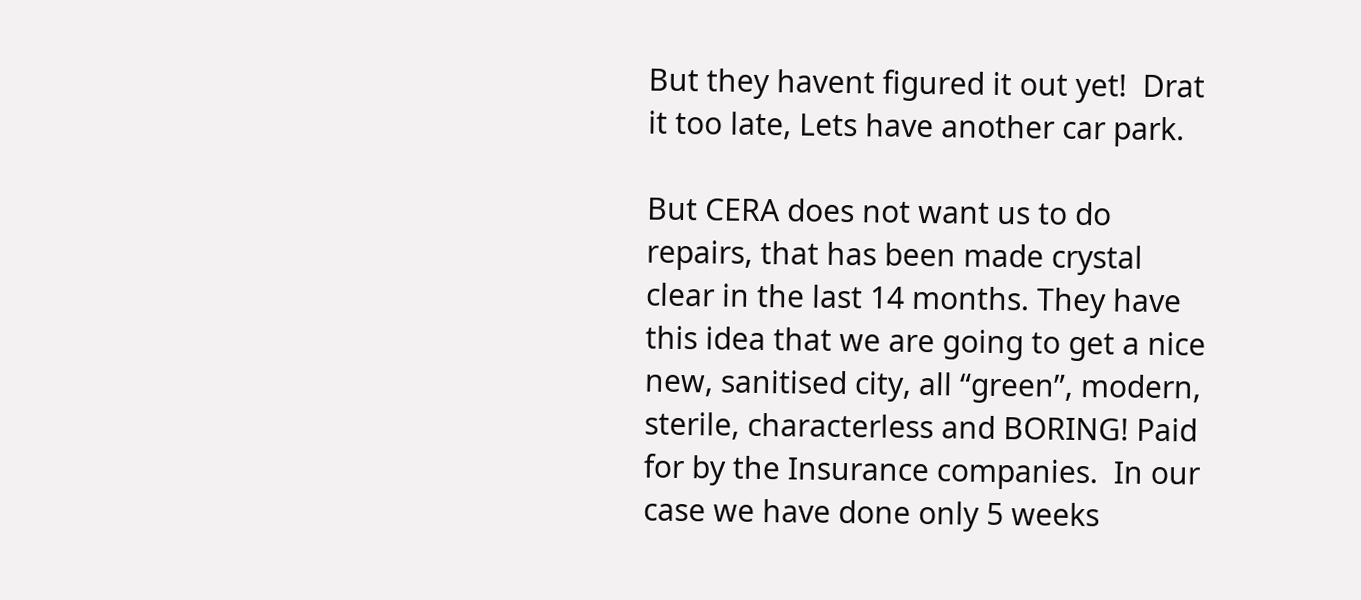But they havent figured it out yet!  Drat it too late, Lets have another car park.

But CERA does not want us to do repairs, that has been made crystal clear in the last 14 months. They have this idea that we are going to get a nice new, sanitised city, all “green”, modern, sterile, characterless and BORING! Paid for by the Insurance companies.  In our case we have done only 5 weeks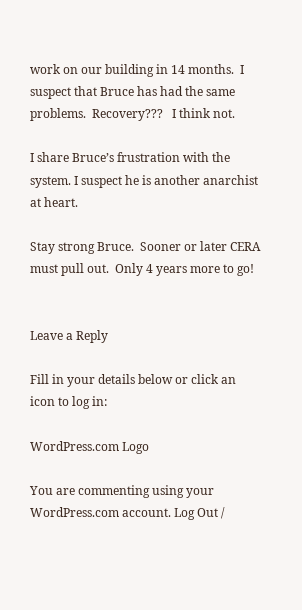work on our building in 14 months.  I suspect that Bruce has had the same problems.  Recovery???   I think not.

I share Bruce’s frustration with the system. I suspect he is another anarchist at heart.

Stay strong Bruce.  Sooner or later CERA must pull out.  Only 4 years more to go!


Leave a Reply

Fill in your details below or click an icon to log in:

WordPress.com Logo

You are commenting using your WordPress.com account. Log Out /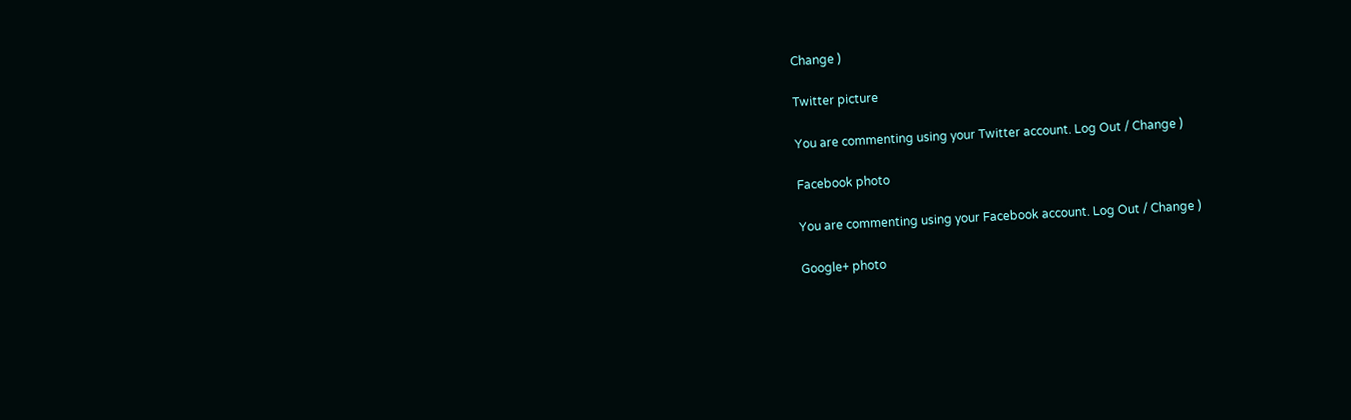Change )

Twitter picture

You are commenting using your Twitter account. Log Out / Change )

Facebook photo

You are commenting using your Facebook account. Log Out / Change )

Google+ photo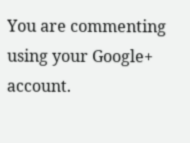You are commenting using your Google+ account.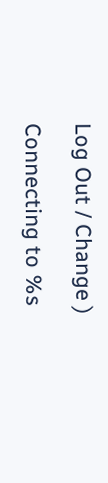Log Out / Change )

Connecting to %s